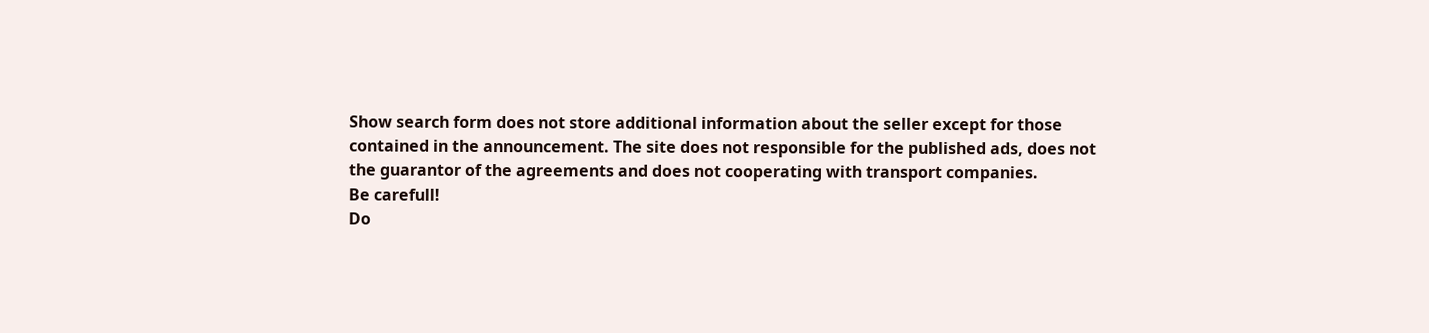Show search form does not store additional information about the seller except for those contained in the announcement. The site does not responsible for the published ads, does not the guarantor of the agreements and does not cooperating with transport companies.
Be carefull!
Do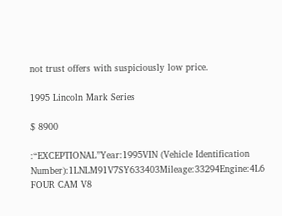not trust offers with suspiciously low price.

1995 Lincoln Mark Series

$ 8900

:“EXCEPTIONAL”Year:1995VIN (Vehicle Identification Number):1LNLM91V7SY633403Mileage:33294Engine:4L6 FOUR CAM V8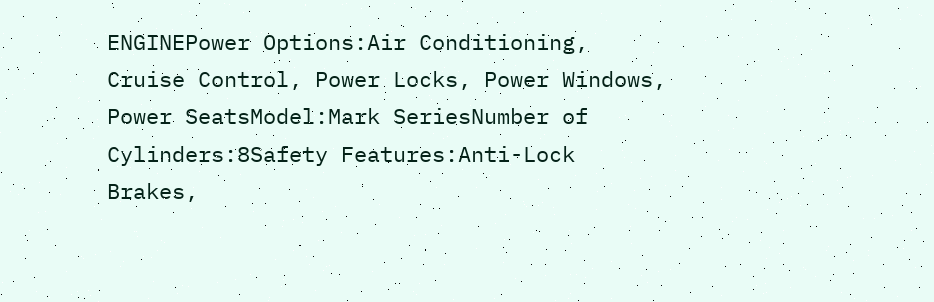ENGINEPower Options:Air Conditioning, Cruise Control, Power Locks, Power Windows, Power SeatsModel:Mark SeriesNumber of Cylinders:8Safety Features:Anti-Lock Brakes,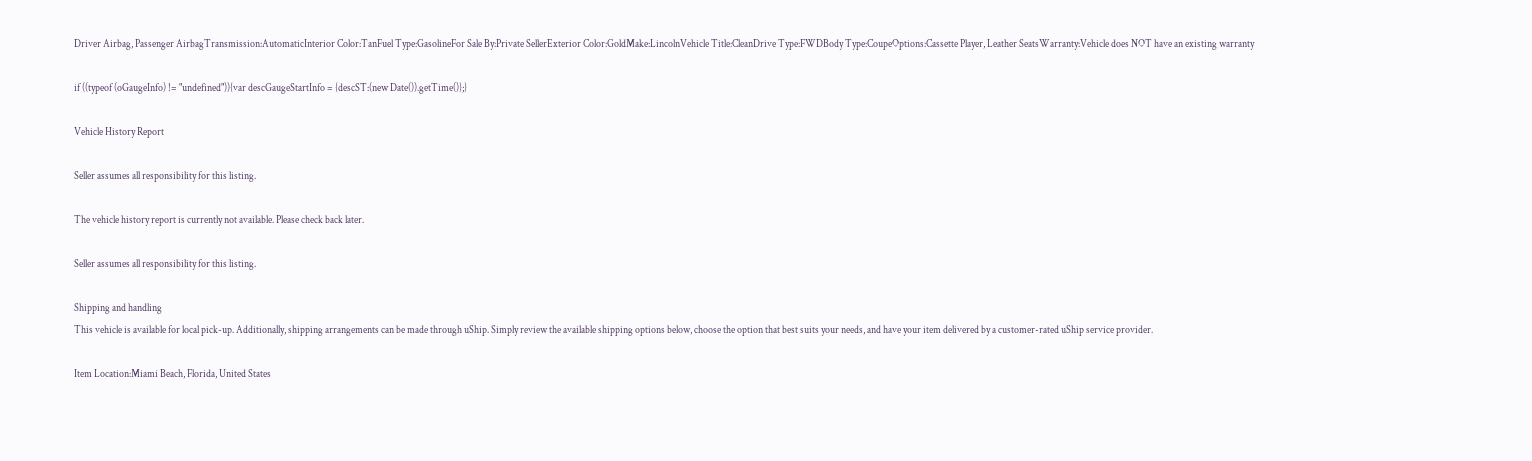Driver Airbag, Passenger AirbagTransmission:AutomaticInterior Color:TanFuel Type:GasolineFor Sale By:Private SellerExterior Color:GoldMake:LincolnVehicle Title:CleanDrive Type:FWDBody Type:CoupeOptions:Cassette Player, Leather SeatsWarranty:Vehicle does NOT have an existing warranty

if ((typeof (oGaugeInfo) != "undefined")){var descGaugeStartInfo = {descST:(new Date()).getTime()};}

Vehicle History Report

Seller assumes all responsibility for this listing.

The vehicle history report is currently not available. Please check back later.

Seller assumes all responsibility for this listing.

Shipping and handling
This vehicle is available for local pick-up. Additionally, shipping arrangements can be made through uShip. Simply review the available shipping options below, choose the option that best suits your needs, and have your item delivered by a customer-rated uShip service provider.

Item Location:Miami Beach, Florida, United States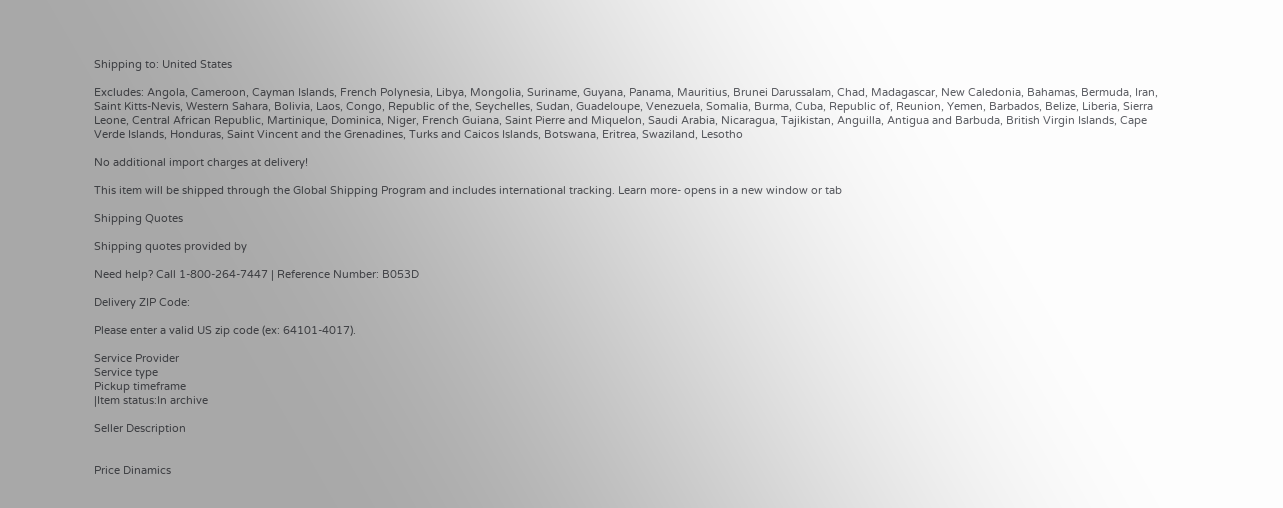Shipping to: United States

Excludes: Angola, Cameroon, Cayman Islands, French Polynesia, Libya, Mongolia, Suriname, Guyana, Panama, Mauritius, Brunei Darussalam, Chad, Madagascar, New Caledonia, Bahamas, Bermuda, Iran, Saint Kitts-Nevis, Western Sahara, Bolivia, Laos, Congo, Republic of the, Seychelles, Sudan, Guadeloupe, Venezuela, Somalia, Burma, Cuba, Republic of, Reunion, Yemen, Barbados, Belize, Liberia, Sierra Leone, Central African Republic, Martinique, Dominica, Niger, French Guiana, Saint Pierre and Miquelon, Saudi Arabia, Nicaragua, Tajikistan, Anguilla, Antigua and Barbuda, British Virgin Islands, Cape Verde Islands, Honduras, Saint Vincent and the Grenadines, Turks and Caicos Islands, Botswana, Eritrea, Swaziland, Lesotho

No additional import charges at delivery!

This item will be shipped through the Global Shipping Program and includes international tracking. Learn more- opens in a new window or tab

Shipping Quotes

Shipping quotes provided by

Need help? Call 1-800-264-7447 | Reference Number: B053D

Delivery ZIP Code:

Please enter a valid US zip code (ex: 64101-4017).

Service Provider
Service type
Pickup timeframe
|Item status:In archive

Seller Description


Price Dinamics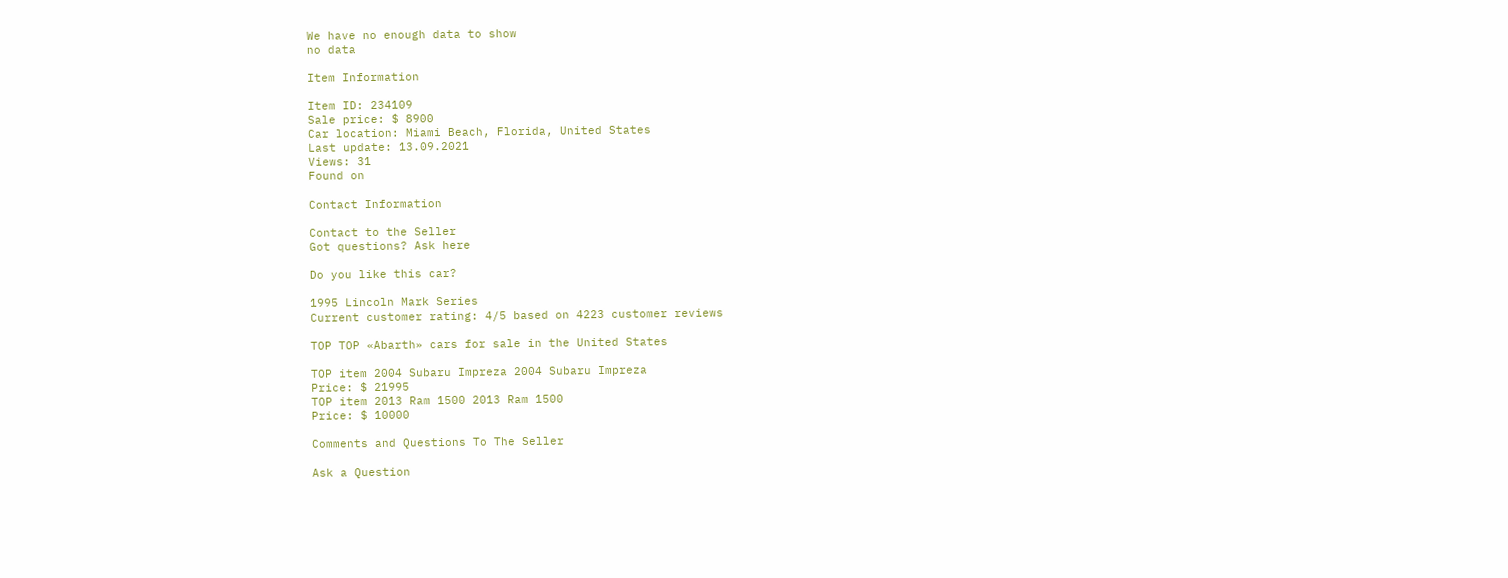We have no enough data to show
no data

Item Information

Item ID: 234109
Sale price: $ 8900
Car location: Miami Beach, Florida, United States
Last update: 13.09.2021
Views: 31
Found on

Contact Information

Contact to the Seller
Got questions? Ask here

Do you like this car?

1995 Lincoln Mark Series
Current customer rating: 4/5 based on 4223 customer reviews

TOP TOP «Abarth» cars for sale in the United States

TOP item 2004 Subaru Impreza 2004 Subaru Impreza
Price: $ 21995
TOP item 2013 Ram 1500 2013 Ram 1500
Price: $ 10000

Comments and Questions To The Seller

Ask a Question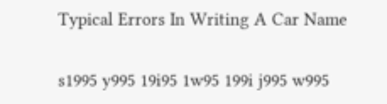Typical Errors In Writing A Car Name

s1995 y995 19i95 1w95 199i j995 w995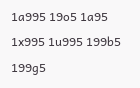1a995 19o5 1a95 1x995 1u995 199b5 199g5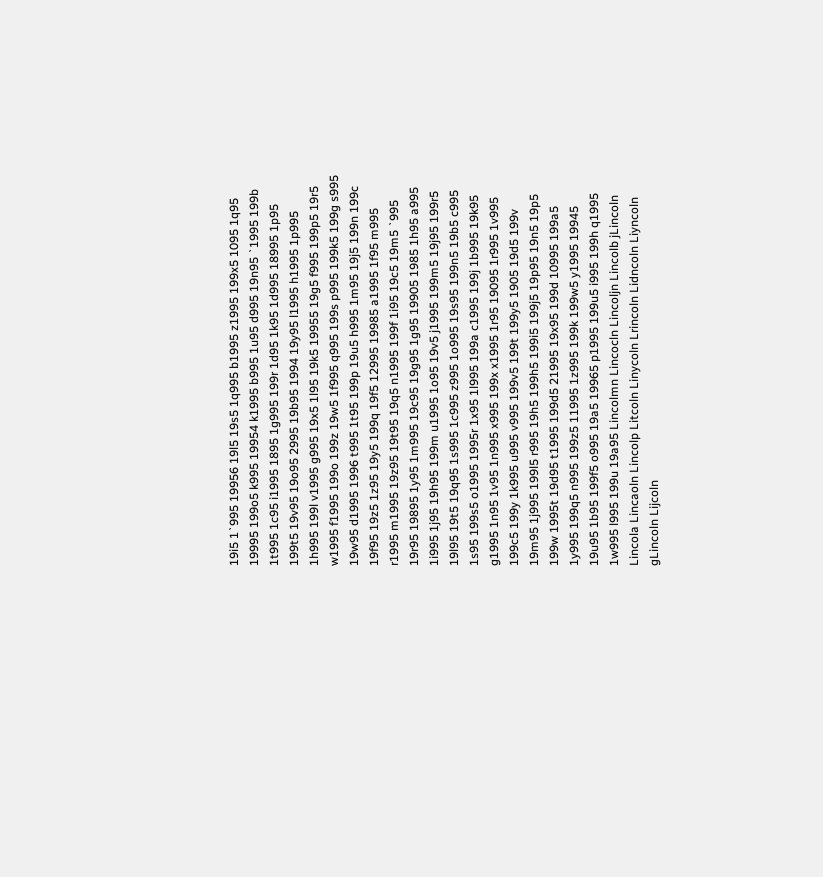19i5 1`995 19956 19l5 19s5 1q995 b1995 z1995 199x5 1095 1q95 19995 199o5 k995 19954 k1995 b995 1u95 d995 19n95 `1995 199b 1t995 1c95 i1995 1895 1g995 199r 1d95 1k95 1d995 18995 1p95 199t5 19v95 19o95 2995 19b95 1994 19y95 l1995 h1995 1p995 1h995 199l v1995 g995 19x5 1l95 19k5 19955 19g5 f995 199p5 19r5 w1995 f1995 199o 199z 19w5 1f995 q995 199s p995 199k5 199g s995 19w95 d1995 1996 t995 1t95 199p 19u5 h995 1m95 19j5 199n 199c 19f95 19z5 1z95 19y5 199q 19f5 12995 19985 a1995 1f95 m995 r1995 m1995 19z95 19t95 19q5 n1995 199f 1i95 19c5 19m5 `995 19r95 19895 1y95 1m995 19c95 19g95 1g95 19905 1985 1h95 a995 1i995 1j95 19h95 199m u1995 1o95 19v5 j1995 199m5 19j95 199r5 19l95 19t5 19q95 1s995 1c995 z995 1o995 19s95 199n5 19b5 c995 1s95 199s5 o1995 1995r 1x95 1l995 199a c1995 199j 1b995 19k95 g1995 1n95 1v95 1n995 x995 199x x1995 1r95 19095 1r995 1v995 199c5 199y 1k995 u995 v995 199v5 199t 199y5 1905 19d5 199v 19m95 1j995 199l5 r995 19h5 199h5 199i5 199j5 19p95 19n5 19p5 199w 1995t 19d95 t1995 199d5 21995 19x95 199d 10995 199a5 1y995 199q5 n995 199z5 11995 1z995 199k 199w5 y1995 19945 19u95 1b95 199f5 o995 19a5 19965 p1995 199u5 i995 199h q1995 1w995 l995 199u 19a95 Lincolmn Lincocln Lincoljn Lincolb jLincoln Lincola Lincaoln Lincolp Litcoln Linycoln Lrincoln Lidncoln Liyncoln gLincoln Lijcoln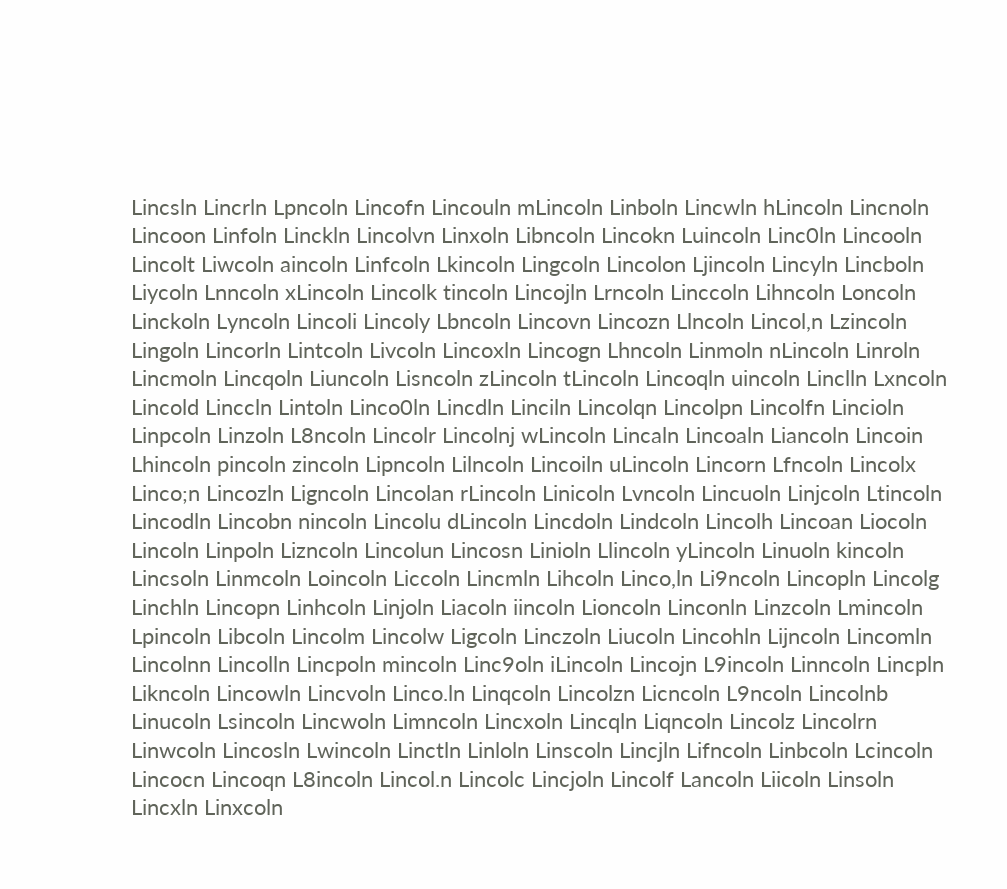Lincsln Lincrln Lpncoln Lincofn Lincouln mLincoln Linboln Lincwln hLincoln Lincnoln Lincoon Linfoln Linckln Lincolvn Linxoln Libncoln Lincokn Luincoln Linc0ln Lincooln Lincolt Liwcoln aincoln Linfcoln Lkincoln Lingcoln Lincolon Ljincoln Lincyln Lincboln Liycoln Lnncoln xLincoln Lincolk tincoln Lincojln Lrncoln Linccoln Lihncoln Loncoln Linckoln Lyncoln Lincoli Lincoly Lbncoln Lincovn Lincozn Llncoln Lincol,n Lzincoln Lingoln Lincorln Lintcoln Livcoln Lincoxln Lincogn Lhncoln Linmoln nLincoln Linroln Lincmoln Lincqoln Liuncoln Lisncoln zLincoln tLincoln Lincoqln uincoln Linclln Lxncoln Lincold Linccln Lintoln Linco0ln Lincdln Linciln Lincolqn Lincolpn Lincolfn Lincioln Linpcoln Linzoln L8ncoln Lincolr Lincolnj wLincoln Lincaln Lincoaln Liancoln Lincoin Lhincoln pincoln zincoln Lipncoln Lilncoln Lincoiln uLincoln Lincorn Lfncoln Lincolx Linco;n Lincozln Ligncoln Lincolan rLincoln Linicoln Lvncoln Lincuoln Linjcoln Ltincoln Lincodln Lincobn nincoln Lincolu dLincoln Lincdoln Lindcoln Lincolh Lincoan Liocoln Lincoln Linpoln Lizncoln Lincolun Lincosn Linioln Llincoln yLincoln Linuoln kincoln Lincsoln Linmcoln Loincoln Liccoln Lincmln Lihcoln Linco,ln Li9ncoln Lincopln Lincolg Linchln Lincopn Linhcoln Linjoln Liacoln iincoln Lioncoln Linconln Linzcoln Lmincoln Lpincoln Libcoln Lincolm Lincolw Ligcoln Linczoln Liucoln Lincohln Lijncoln Lincomln Lincolnn Lincolln Lincpoln mincoln Linc9oln iLincoln Lincojn L9incoln Linncoln Lincpln Likncoln Lincowln Lincvoln Linco.ln Linqcoln Lincolzn Licncoln L9ncoln Lincolnb Linucoln Lsincoln Lincwoln Limncoln Lincxoln Lincqln Liqncoln Lincolz Lincolrn Linwcoln Lincosln Lwincoln Linctln Linloln Linscoln Lincjln Lifncoln Linbcoln Lcincoln Lincocn Lincoqn L8incoln Lincol.n Lincolc Lincjoln Lincolf Lancoln Liicoln Linsoln Lincxln Linxcoln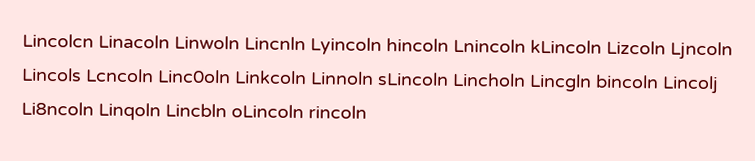Lincolcn Linacoln Linwoln Lincnln Lyincoln hincoln Lnincoln kLincoln Lizcoln Ljncoln Lincols Lcncoln Linc0oln Linkcoln Linnoln sLincoln Lincholn Lincgln bincoln Lincolj Li8ncoln Linqoln Lincbln oLincoln rincoln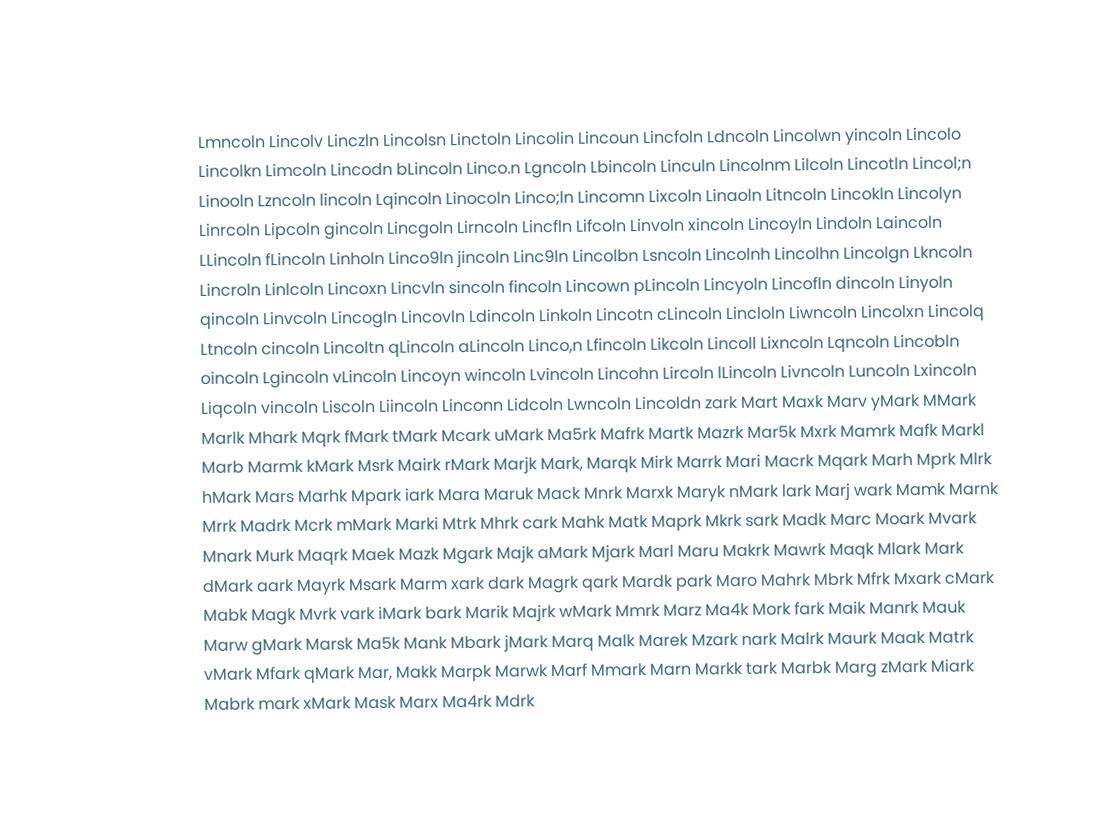Lmncoln Lincolv Linczln Lincolsn Linctoln Lincolin Lincoun Lincfoln Ldncoln Lincolwn yincoln Lincolo Lincolkn Limcoln Lincodn bLincoln Linco.n Lgncoln Lbincoln Linculn Lincolnm Lilcoln Lincotln Lincol;n Linooln Lzncoln lincoln Lqincoln Linocoln Linco;ln Lincomn Lixcoln Linaoln Litncoln Lincokln Lincolyn Linrcoln Lipcoln gincoln Lincgoln Lirncoln Lincfln Lifcoln Linvoln xincoln Lincoyln Lindoln Laincoln LLincoln fLincoln Linholn Linco9ln jincoln Linc9ln Lincolbn Lsncoln Lincolnh Lincolhn Lincolgn Lkncoln Lincroln Linlcoln Lincoxn Lincvln sincoln fincoln Lincown pLincoln Lincyoln Lincofln dincoln Linyoln qincoln Linvcoln Lincogln Lincovln Ldincoln Linkoln Lincotn cLincoln Lincloln Liwncoln Lincolxn Lincolq Ltncoln cincoln Lincoltn qLincoln aLincoln Linco,n Lfincoln Likcoln Lincoll Lixncoln Lqncoln Lincobln oincoln Lgincoln vLincoln Lincoyn wincoln Lvincoln Lincohn Lircoln lLincoln Livncoln Luncoln Lxincoln Liqcoln vincoln Liscoln Liincoln Linconn Lidcoln Lwncoln Lincoldn zark Mart Maxk Marv yMark MMark Marlk Mhark Mqrk fMark tMark Mcark uMark Ma5rk Mafrk Martk Mazrk Mar5k Mxrk Mamrk Mafk Markl Marb Marmk kMark Msrk Mairk rMark Marjk Mark, Marqk Mirk Marrk Mari Macrk Mqark Marh Mprk Mlrk hMark Mars Marhk Mpark iark Mara Maruk Mack Mnrk Marxk Maryk nMark lark Marj wark Mamk Marnk Mrrk Madrk Mcrk mMark Marki Mtrk Mhrk cark Mahk Matk Maprk Mkrk sark Madk Marc Moark Mvark Mnark Murk Maqrk Maek Mazk Mgark Majk aMark Mjark Marl Maru Makrk Mawrk Maqk Mlark Mark dMark aark Mayrk Msark Marm xark dark Magrk qark Mardk park Maro Mahrk Mbrk Mfrk Mxark cMark Mabk Magk Mvrk vark iMark bark Marik Majrk wMark Mmrk Marz Ma4k Mork fark Maik Manrk Mauk Marw gMark Marsk Ma5k Mank Mbark jMark Marq Malk Marek Mzark nark Malrk Maurk Maak Matrk vMark Mfark qMark Mar, Makk Marpk Marwk Marf Mmark Marn Markk tark Marbk Marg zMark Miark Mabrk mark xMark Mask Marx Ma4rk Mdrk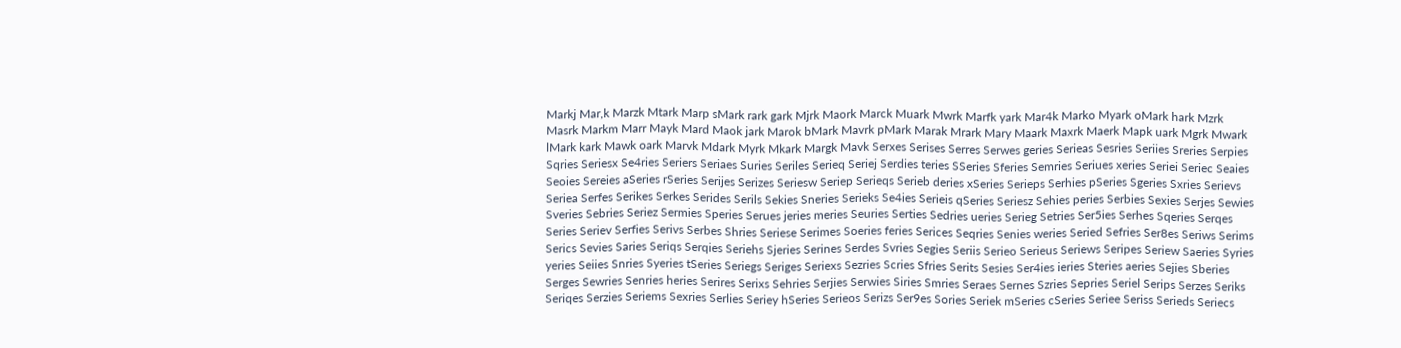Markj Mar,k Marzk Mtark Marp sMark rark gark Mjrk Maork Marck Muark Mwrk Marfk yark Mar4k Marko Myark oMark hark Mzrk Masrk Markm Marr Mayk Mard Maok jark Marok bMark Mavrk pMark Marak Mrark Mary Maark Maxrk Maerk Mapk uark Mgrk Mwark lMark kark Mawk oark Marvk Mdark Myrk Mkark Margk Mavk Serxes Serises Serres Serwes geries Serieas Sesries Seriies Sreries Serpies Sqries Seriesx Se4ries Seriers Seriaes Suries Seriles Serieq Seriej Serdies teries SSeries Sferies Semries Seriues xeries Seriei Seriec Seaies Seoies Sereies aSeries rSeries Serijes Serizes Seriesw Seriep Serieqs Serieb deries xSeries Serieps Serhies pSeries Sgeries Sxries Serievs Seriea Serfes Serikes Serkes Serides Serils Sekies Sneries Serieks Se4ies Serieis qSeries Seriesz Sehies peries Serbies Sexies Serjes Sewies Sveries Sebries Seriez Sermies Speries Serues jeries meries Seuries Serties Sedries ueries Serieg Setries Ser5ies Serhes Sqeries Serqes Series Seriev Serfies Serivs Serbes Shries Seriese Serimes Soeries feries Serices Seqries Senies weries Seried Sefries Ser8es Seriws Serims Serics Sevies Saries Seriqs Serqies Seriehs Sjeries Serines Serdes Svries Segies Seriis Serieo Serieus Seriews Seripes Seriew Saeries Syries yeries Seiies Snries Syeries tSeries Seriegs Seriges Seriexs Sezries Scries Sfries Serits Sesies Ser4ies ieries Steries aeries Sejies Sberies Serges Sewries Senries heries Serires Serixs Sehries Serjies Serwies Siries Smries Seraes Sernes Szries Sepries Seriel Serips Serzes Seriks Seriqes Serzies Seriems Sexries Serlies Seriey hSeries Serieos Serizs Ser9es Sories Seriek mSeries cSeries Seriee Seriss Serieds Seriecs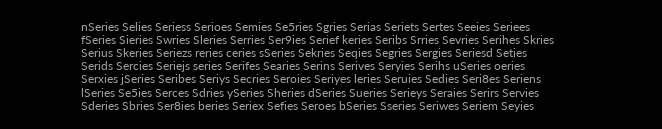nSeries Selies Seriess Serioes Semies Se5ries Sgries Serias Seriets Sertes Seeies Seriees fSeries Sieries Swries Sleries Serries Ser9ies Serief keries Seribs Srries Sevries Serihes Skries Serius Skeries Seriezs reries ceries sSeries Sekries Seqies Segries Sergies Seriesd Seties Serids Sercies Seriejs series Serifes Searies Serins Serives Seryies Serihs uSeries oeries Serxies jSeries Seribes Seriys Secries Seroies Seriyes leries Seruies Sedies Seri8es Seriens lSeries Se5ies Serces Sdries ySeries Sheries dSeries Sueries Serieys Seraies Serirs Servies Sderies Sbries Ser8ies beries Seriex Sefies Seroes bSeries Sseries Seriwes Seriem Seyies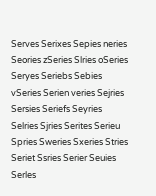Serves Serixes Sepies neries Seories zSeries Slries oSeries Seryes Seriebs Sebies vSeries Serien veries Sejries Sersies Seriefs Seyries Selries Sjries Serites Serieu Spries Sweries Sxeries Stries Seriet Ssries Serier Seuies Serles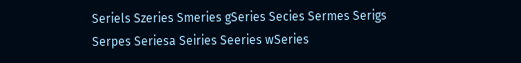Seriels Szeries Smeries gSeries Secies Sermes Serigs Serpes Seriesa Seiries Seeries wSeries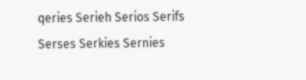qeries Serieh Serios Serifs Serses Serkies Sernies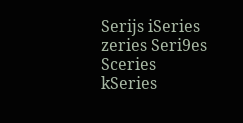Serijs iSeries zeries Seri9es Sceries kSeries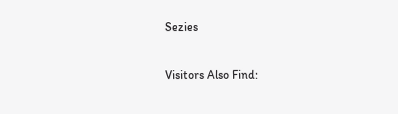Sezies

Visitors Also Find: